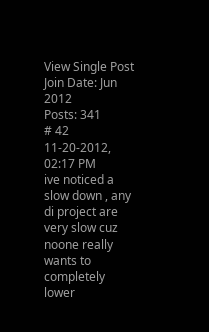View Single Post
Join Date: Jun 2012
Posts: 341
# 42
11-20-2012, 02:17 PM
ive noticed a slow down , any di project are very slow cuz noone really wants to completely lower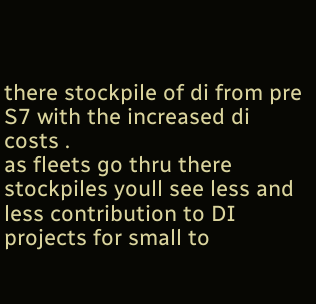there stockpile of di from pre S7 with the increased di costs .
as fleets go thru there stockpiles youll see less and less contribution to DI projects for small to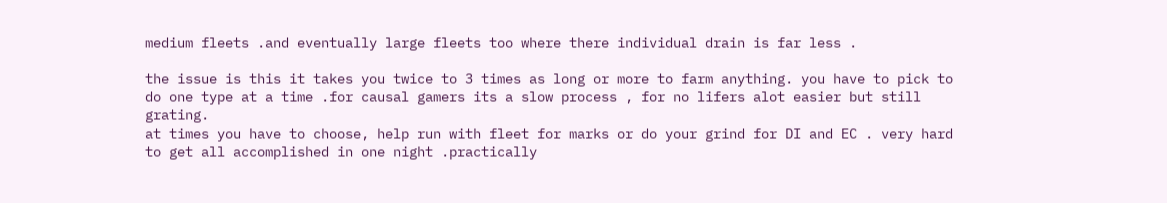medium fleets .and eventually large fleets too where there individual drain is far less .

the issue is this it takes you twice to 3 times as long or more to farm anything. you have to pick to do one type at a time .for causal gamers its a slow process , for no lifers alot easier but still grating.
at times you have to choose, help run with fleet for marks or do your grind for DI and EC . very hard to get all accomplished in one night .practically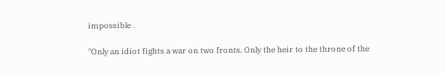impossible .

"Only an idiot fights a war on two fronts. Only the heir to the throne of the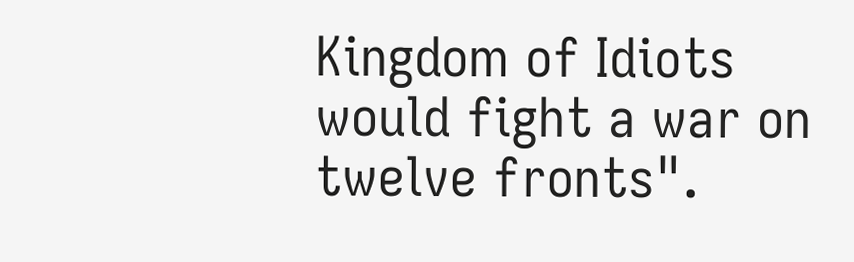Kingdom of Idiots would fight a war on twelve fronts".